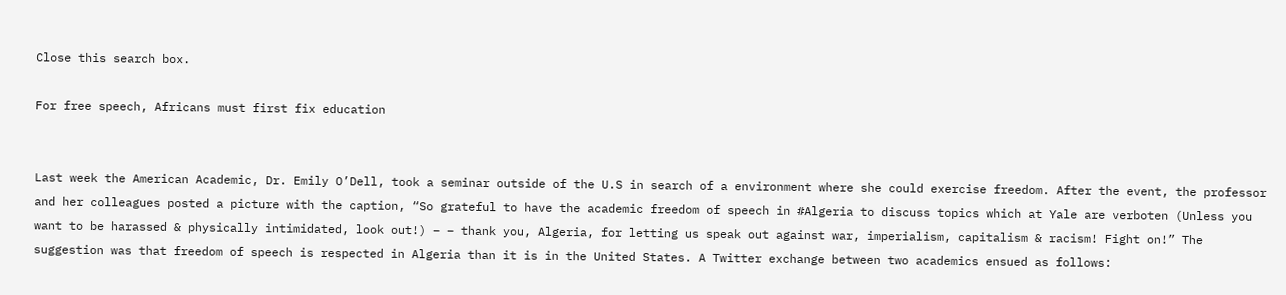Close this search box.

For free speech, Africans must first fix education


Last week the American Academic, Dr. Emily O’Dell, took a seminar outside of the U.S in search of a environment where she could exercise freedom. After the event, the professor and her colleagues posted a picture with the caption, “So grateful to have the academic freedom of speech in #Algeria to discuss topics which at Yale are verboten (Unless you want to be harassed & physically intimidated, look out!) – – thank you, Algeria, for letting us speak out against war, imperialism, capitalism & racism! Fight on!” The suggestion was that freedom of speech is respected in Algeria than it is in the United States. A Twitter exchange between two academics ensued as follows: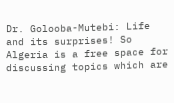Dr. Golooba-Mutebi: Life and its surprises! So Algeria is a free space for discussing topics which are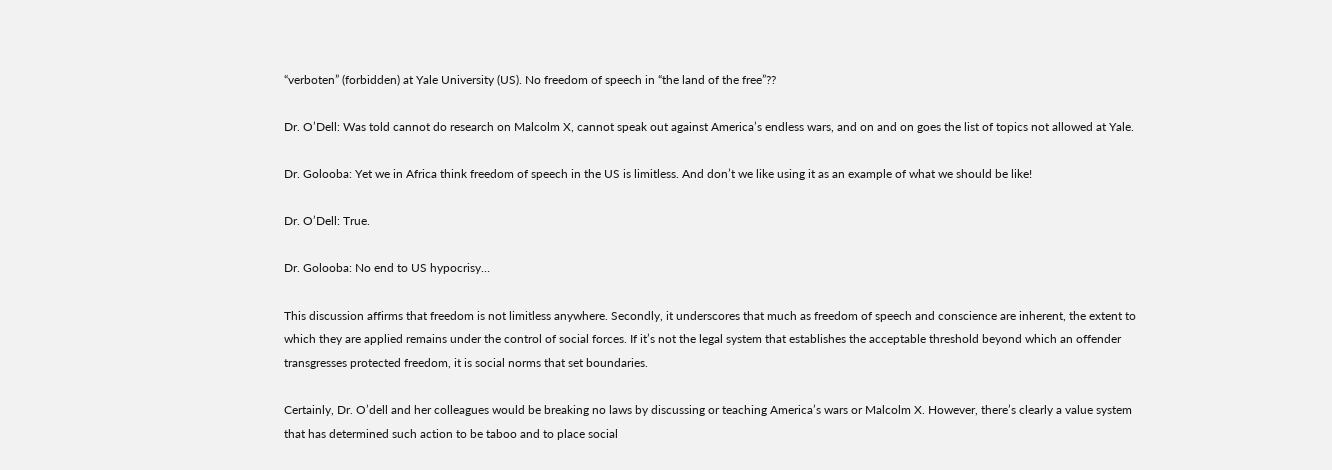“verboten” (forbidden) at Yale University (US). No freedom of speech in “the land of the free”??

Dr. O’Dell: Was told cannot do research on Malcolm X, cannot speak out against America’s endless wars, and on and on goes the list of topics not allowed at Yale.

Dr. Golooba: Yet we in Africa think freedom of speech in the US is limitless. And don’t we like using it as an example of what we should be like!

Dr. O’Dell: True.

Dr. Golooba: No end to US hypocrisy…

This discussion affirms that freedom is not limitless anywhere. Secondly, it underscores that much as freedom of speech and conscience are inherent, the extent to which they are applied remains under the control of social forces. If it’s not the legal system that establishes the acceptable threshold beyond which an offender transgresses protected freedom, it is social norms that set boundaries.

Certainly, Dr. O’dell and her colleagues would be breaking no laws by discussing or teaching America’s wars or Malcolm X. However, there’s clearly a value system that has determined such action to be taboo and to place social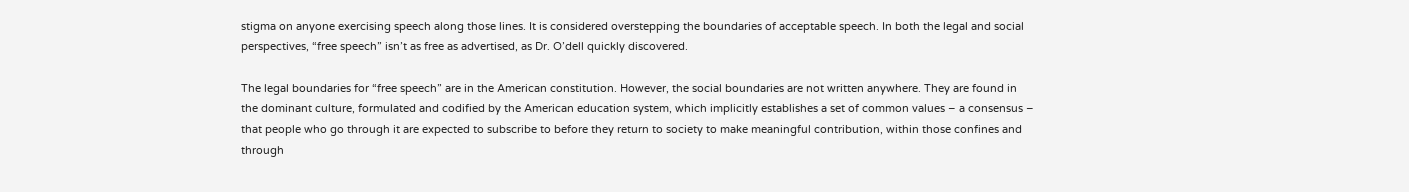stigma on anyone exercising speech along those lines. It is considered overstepping the boundaries of acceptable speech. In both the legal and social perspectives, “free speech” isn’t as free as advertised, as Dr. O’dell quickly discovered.

The legal boundaries for “free speech” are in the American constitution. However, the social boundaries are not written anywhere. They are found in the dominant culture, formulated and codified by the American education system, which implicitly establishes a set of common values – a consensus – that people who go through it are expected to subscribe to before they return to society to make meaningful contribution, within those confines and through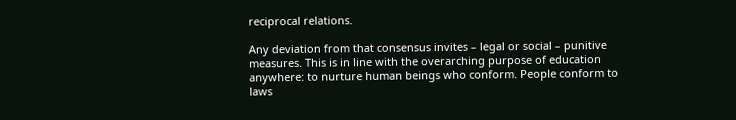reciprocal relations.

Any deviation from that consensus invites – legal or social – punitive measures. This is in line with the overarching purpose of education anywhere: to nurture human beings who conform. People conform to laws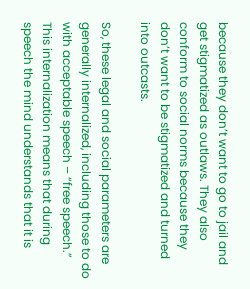because they don’t want to go to jail and get stigmatized as outlaws. They also conform to social norms because they don’t want to be stigmatized and turned into outcasts.

So, these legal and social parameters are generally internalized, including those to do with acceptable speech – “free speech.” This internalization means that during speech the mind understands that it is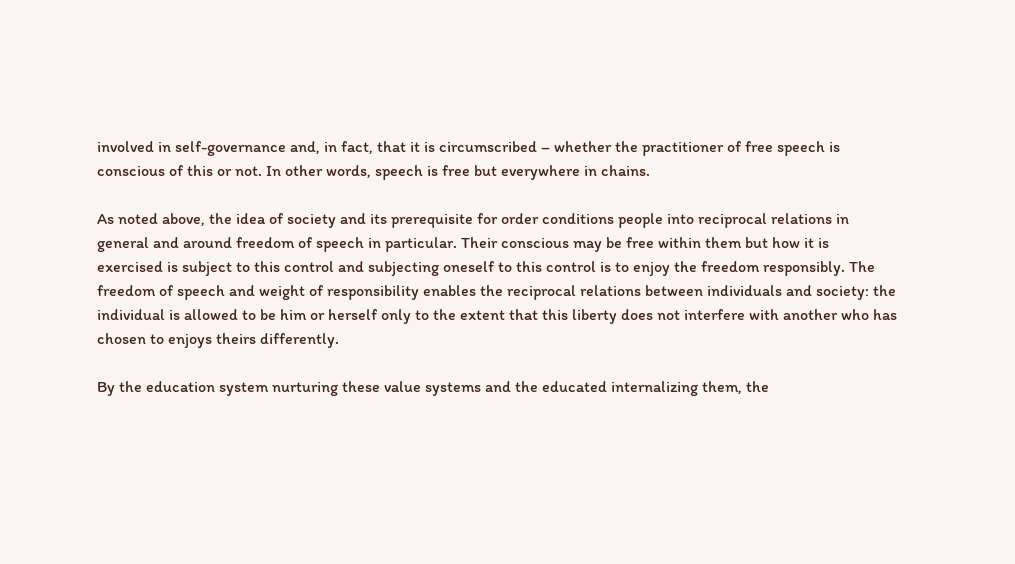involved in self-governance and, in fact, that it is circumscribed – whether the practitioner of free speech is conscious of this or not. In other words, speech is free but everywhere in chains.

As noted above, the idea of society and its prerequisite for order conditions people into reciprocal relations in general and around freedom of speech in particular. Their conscious may be free within them but how it is exercised is subject to this control and subjecting oneself to this control is to enjoy the freedom responsibly. The freedom of speech and weight of responsibility enables the reciprocal relations between individuals and society: the individual is allowed to be him or herself only to the extent that this liberty does not interfere with another who has chosen to enjoys theirs differently.

By the education system nurturing these value systems and the educated internalizing them, the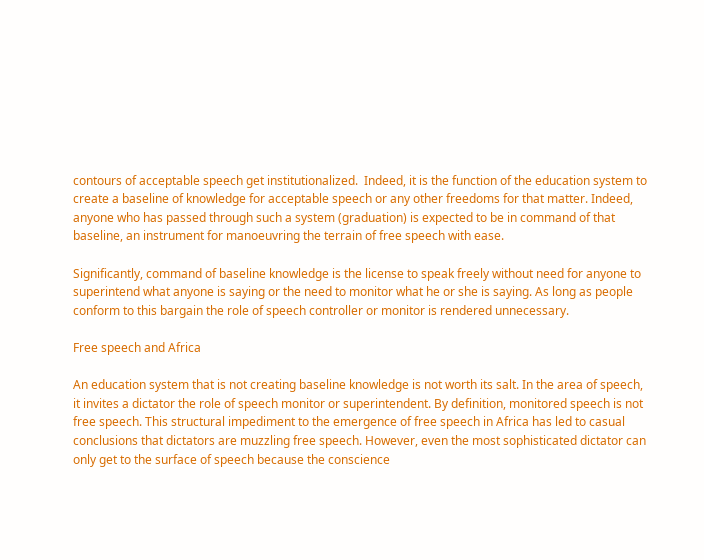contours of acceptable speech get institutionalized.  Indeed, it is the function of the education system to create a baseline of knowledge for acceptable speech or any other freedoms for that matter. Indeed, anyone who has passed through such a system (graduation) is expected to be in command of that baseline, an instrument for manoeuvring the terrain of free speech with ease.

Significantly, command of baseline knowledge is the license to speak freely without need for anyone to superintend what anyone is saying or the need to monitor what he or she is saying. As long as people conform to this bargain the role of speech controller or monitor is rendered unnecessary.

Free speech and Africa

An education system that is not creating baseline knowledge is not worth its salt. In the area of speech, it invites a dictator the role of speech monitor or superintendent. By definition, monitored speech is not free speech. This structural impediment to the emergence of free speech in Africa has led to casual conclusions that dictators are muzzling free speech. However, even the most sophisticated dictator can only get to the surface of speech because the conscience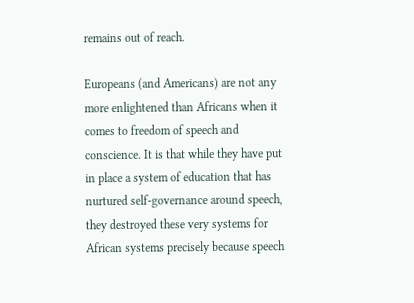remains out of reach.

Europeans (and Americans) are not any more enlightened than Africans when it comes to freedom of speech and conscience. It is that while they have put in place a system of education that has nurtured self-governance around speech, they destroyed these very systems for African systems precisely because speech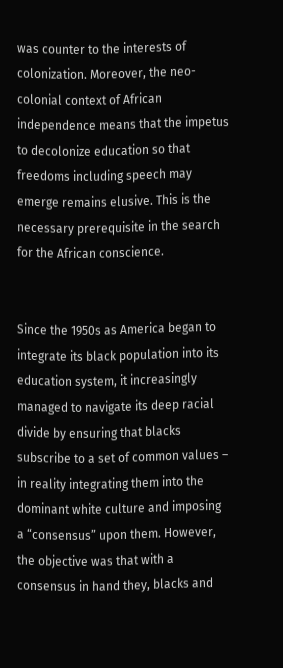was counter to the interests of colonization. Moreover, the neo-colonial context of African independence means that the impetus to decolonize education so that freedoms including speech may emerge remains elusive. This is the necessary prerequisite in the search for the African conscience.


Since the 1950s as America began to integrate its black population into its education system, it increasingly managed to navigate its deep racial divide by ensuring that blacks subscribe to a set of common values – in reality integrating them into the dominant white culture and imposing a “consensus” upon them. However, the objective was that with a consensus in hand they, blacks and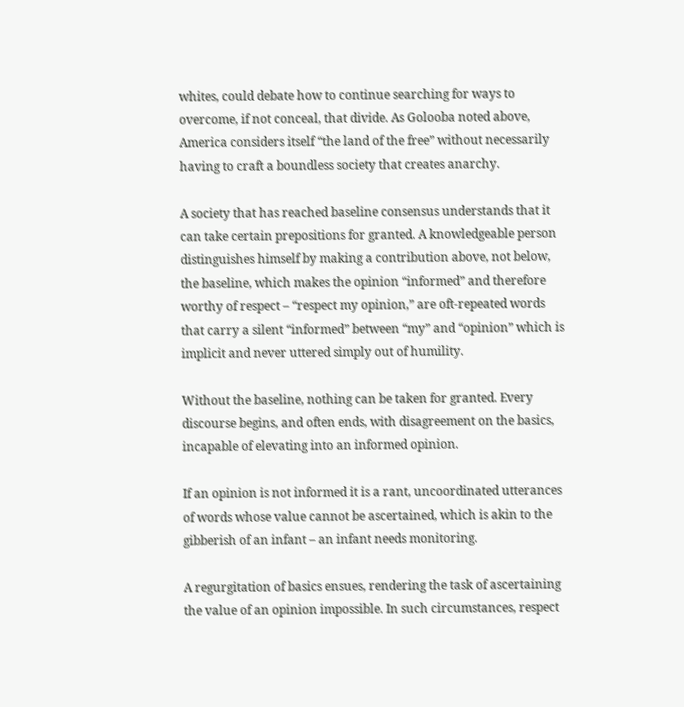whites, could debate how to continue searching for ways to overcome, if not conceal, that divide. As Golooba noted above, America considers itself “the land of the free” without necessarily having to craft a boundless society that creates anarchy.

A society that has reached baseline consensus understands that it can take certain prepositions for granted. A knowledgeable person distinguishes himself by making a contribution above, not below, the baseline, which makes the opinion “informed” and therefore worthy of respect – “respect my opinion,” are oft-repeated words that carry a silent “informed” between “my” and “opinion” which is implicit and never uttered simply out of humility.

Without the baseline, nothing can be taken for granted. Every discourse begins, and often ends, with disagreement on the basics, incapable of elevating into an informed opinion.

If an opinion is not informed it is a rant, uncoordinated utterances of words whose value cannot be ascertained, which is akin to the gibberish of an infant – an infant needs monitoring.

A regurgitation of basics ensues, rendering the task of ascertaining the value of an opinion impossible. In such circumstances, respect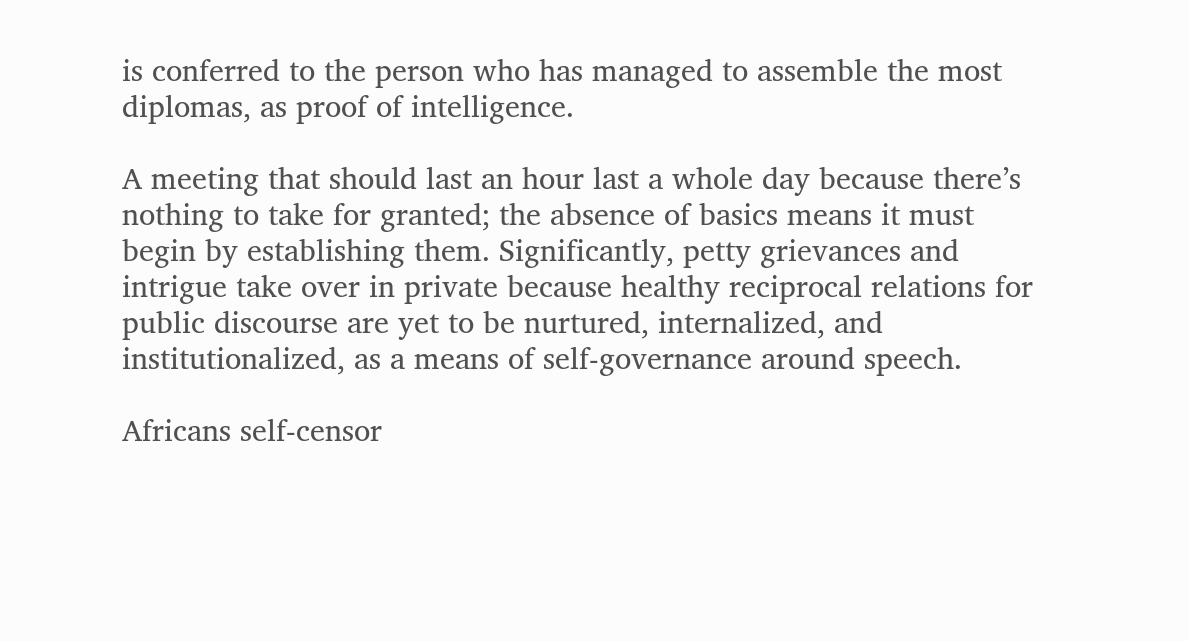is conferred to the person who has managed to assemble the most diplomas, as proof of intelligence.

A meeting that should last an hour last a whole day because there’s nothing to take for granted; the absence of basics means it must begin by establishing them. Significantly, petty grievances and intrigue take over in private because healthy reciprocal relations for public discourse are yet to be nurtured, internalized, and institutionalized, as a means of self-governance around speech.

Africans self-censor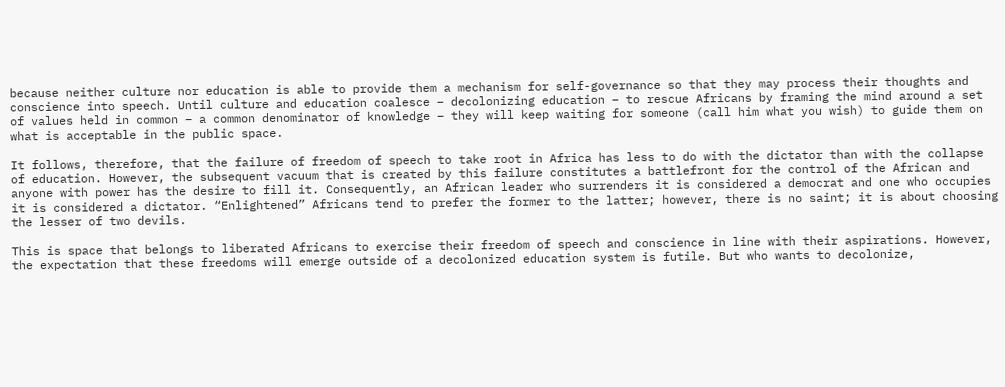because neither culture nor education is able to provide them a mechanism for self-governance so that they may process their thoughts and conscience into speech. Until culture and education coalesce – decolonizing education – to rescue Africans by framing the mind around a set of values held in common – a common denominator of knowledge – they will keep waiting for someone (call him what you wish) to guide them on what is acceptable in the public space.

It follows, therefore, that the failure of freedom of speech to take root in Africa has less to do with the dictator than with the collapse of education. However, the subsequent vacuum that is created by this failure constitutes a battlefront for the control of the African and anyone with power has the desire to fill it. Consequently, an African leader who surrenders it is considered a democrat and one who occupies it is considered a dictator. “Enlightened” Africans tend to prefer the former to the latter; however, there is no saint; it is about choosing the lesser of two devils.

This is space that belongs to liberated Africans to exercise their freedom of speech and conscience in line with their aspirations. However, the expectation that these freedoms will emerge outside of a decolonized education system is futile. But who wants to decolonize,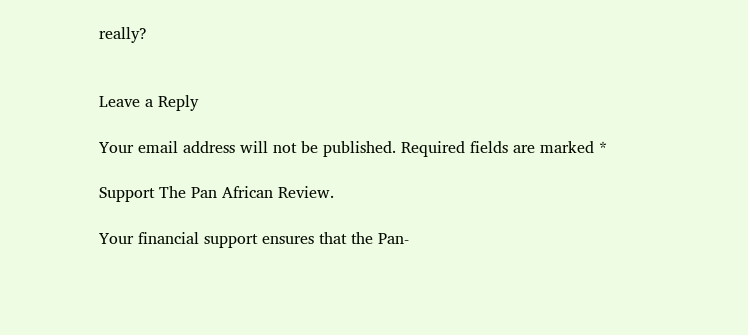really?


Leave a Reply

Your email address will not be published. Required fields are marked *

Support The Pan African Review.

Your financial support ensures that the Pan-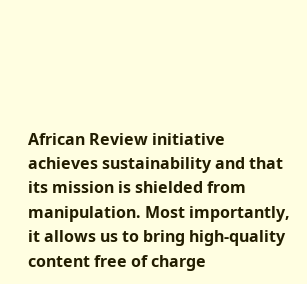African Review initiative achieves sustainability and that its mission is shielded from manipulation. Most importantly, it allows us to bring high-quality content free of charge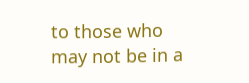to those who may not be in a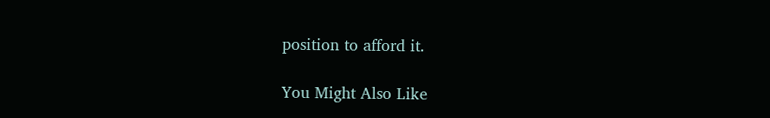position to afford it.

You Might Also Like